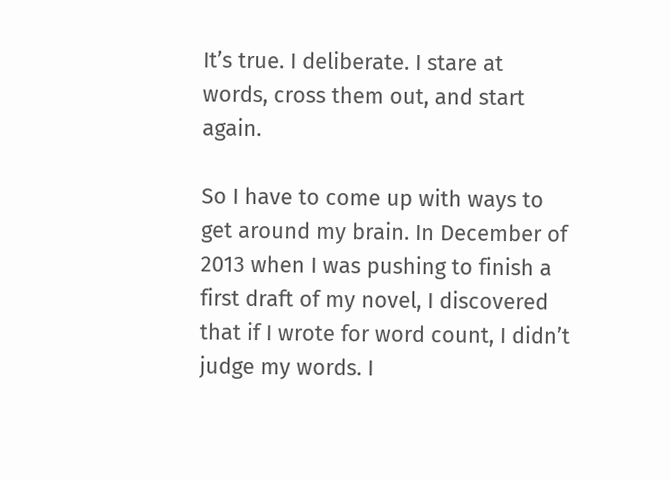It’s true. I deliberate. I stare at words, cross them out, and start again.

So I have to come up with ways to get around my brain. In December of 2013 when I was pushing to finish a first draft of my novel, I discovered that if I wrote for word count, I didn’t judge my words. I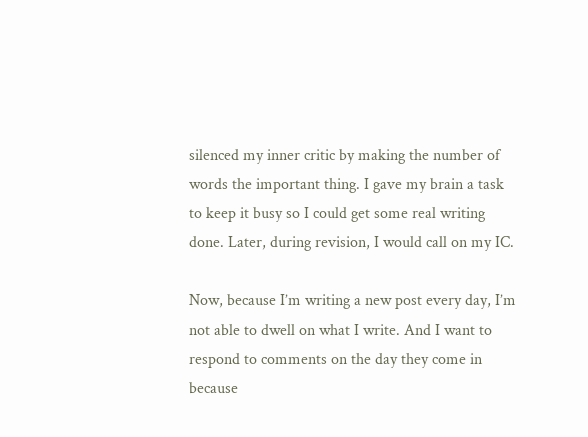silenced my inner critic by making the number of words the important thing. I gave my brain a task to keep it busy so I could get some real writing done. Later, during revision, I would call on my IC.

Now, because I’m writing a new post every day, I’m not able to dwell on what I write. And I want to respond to comments on the day they come in because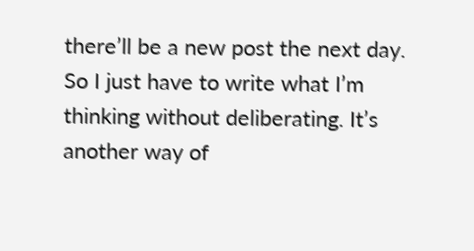there’ll be a new post the next day. So I just have to write what I’m thinking without deliberating. It’s another way of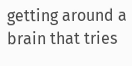getting around a brain that tries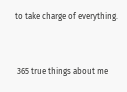to take charge of everything.


 365 true things about me